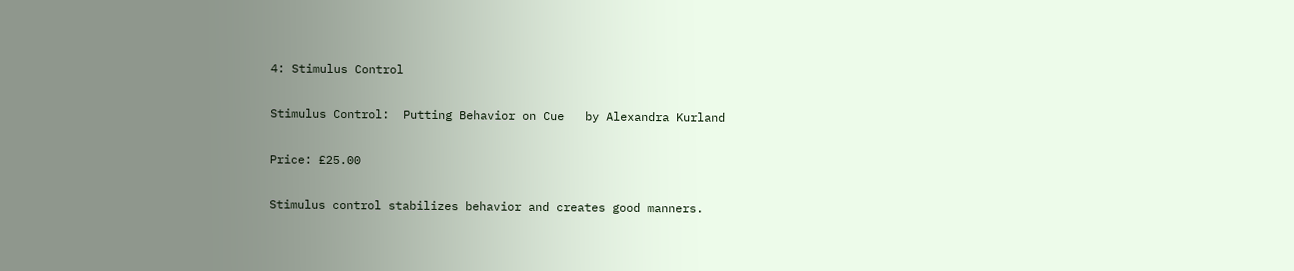4: Stimulus Control

Stimulus Control:  Putting Behavior on Cue   by Alexandra Kurland

Price: £25.00

Stimulus control stabilizes behavior and creates good manners.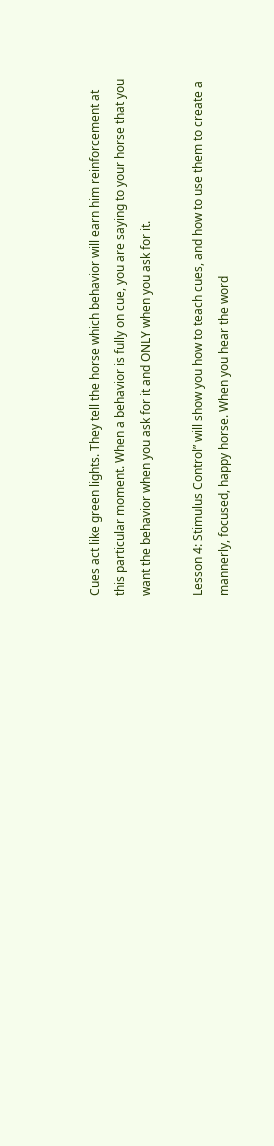Cues act like green lights. They tell the horse which behavior will earn him reinforcement at this particular moment. When a behavior is fully on cue, you are saying to your horse that you want the behavior when you ask for it and ONLY when you ask for it.

Lesson 4: Stimulus Control” will show you how to teach cues, and how to use them to create a mannerly, focused, happy horse. When you hear the word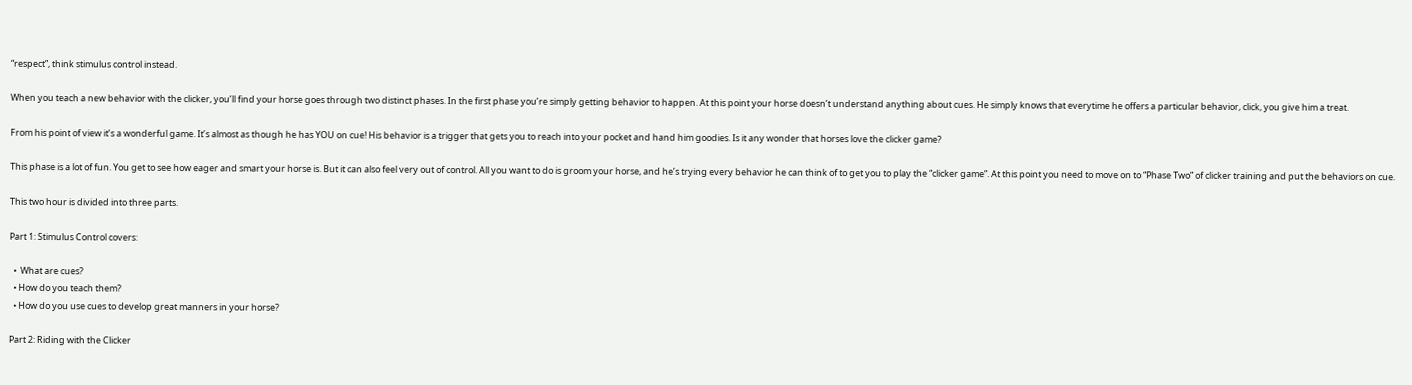“respect”, think stimulus control instead.

When you teach a new behavior with the clicker, you’ll find your horse goes through two distinct phases. In the first phase you’re simply getting behavior to happen. At this point your horse doesn’t understand anything about cues. He simply knows that everytime he offers a particular behavior, click, you give him a treat.

From his point of view it’s a wonderful game. It’s almost as though he has YOU on cue! His behavior is a trigger that gets you to reach into your pocket and hand him goodies. Is it any wonder that horses love the clicker game?

This phase is a lot of fun. You get to see how eager and smart your horse is. But it can also feel very out of control. All you want to do is groom your horse, and he’s trying every behavior he can think of to get you to play the “clicker game”. At this point you need to move on to “Phase Two” of clicker training and put the behaviors on cue.

This two hour is divided into three parts.

Part 1: Stimulus Control covers:

  •  What are cues?
  • How do you teach them?
  • How do you use cues to develop great manners in your horse?

Part 2: Riding with the Clicker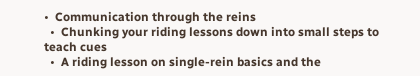•  Communication through the reins
  •  Chunking your riding lessons down into small steps to teach cues
  •  A riding lesson on single-rein basics and the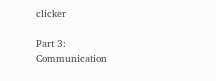clicker

Part 3: Communication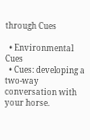through Cues

  • Environmental Cues
  • Cues: developing a two-way conversation with your horse.